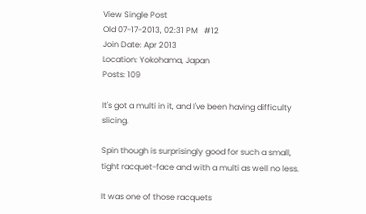View Single Post
Old 07-17-2013, 02:31 PM   #12
Join Date: Apr 2013
Location: Yokohama, Japan
Posts: 109

It's got a multi in it, and I've been having difficulty slicing.

Spin though is surprisingly good for such a small, tight racquet-face and with a multi as well no less.

It was one of those racquets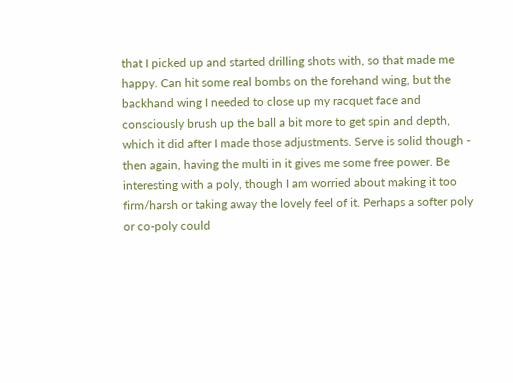that I picked up and started drilling shots with, so that made me happy. Can hit some real bombs on the forehand wing, but the backhand wing I needed to close up my racquet face and consciously brush up the ball a bit more to get spin and depth, which it did after I made those adjustments. Serve is solid though - then again, having the multi in it gives me some free power. Be interesting with a poly, though I am worried about making it too firm/harsh or taking away the lovely feel of it. Perhaps a softer poly or co-poly could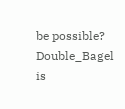be possible?
Double_Bagel is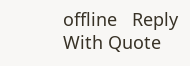offline   Reply With Quote